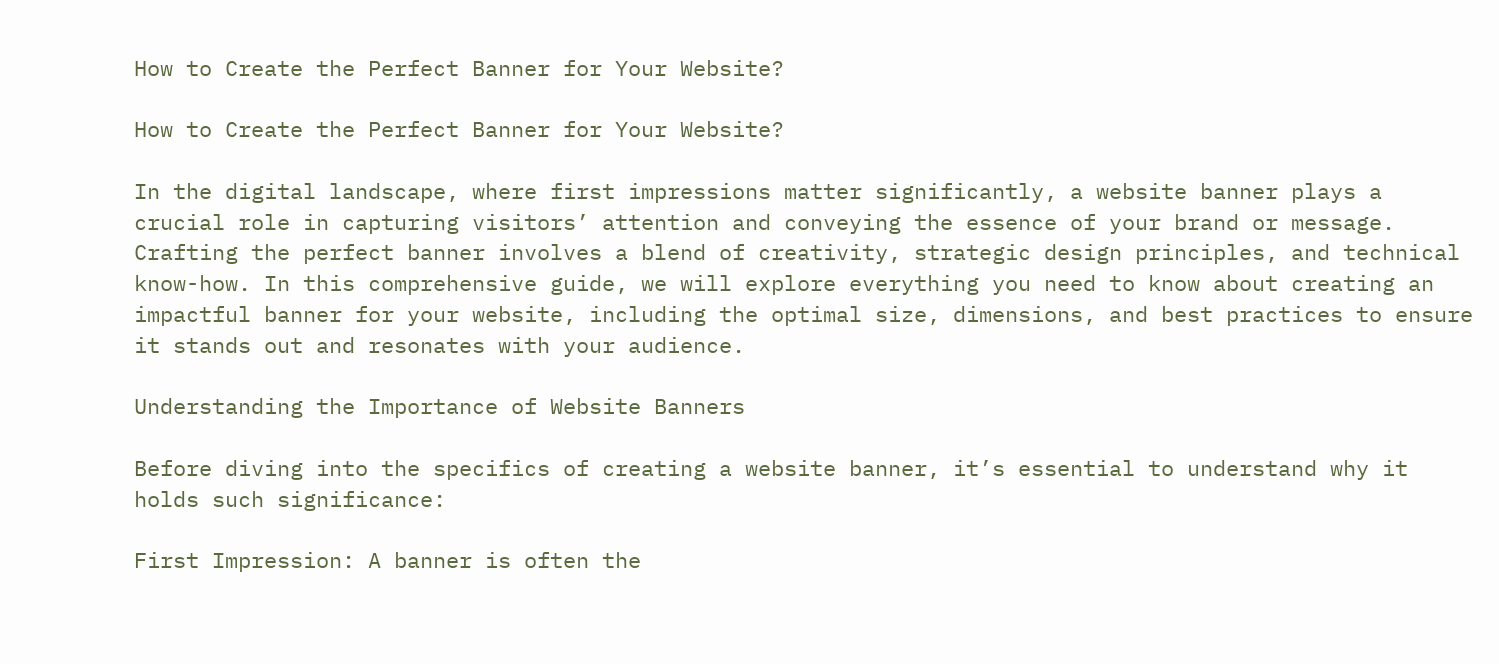How to Create the Perfect Banner for Your Website?

How to Create the Perfect Banner for Your Website?

In the digital landscape, where first impressions matter significantly, a website banner plays a crucial role in capturing visitors’ attention and conveying the essence of your brand or message. Crafting the perfect banner involves a blend of creativity, strategic design principles, and technical know-how. In this comprehensive guide, we will explore everything you need to know about creating an impactful banner for your website, including the optimal size, dimensions, and best practices to ensure it stands out and resonates with your audience.

Understanding the Importance of Website Banners

Before diving into the specifics of creating a website banner, it’s essential to understand why it holds such significance:

First Impression: A banner is often the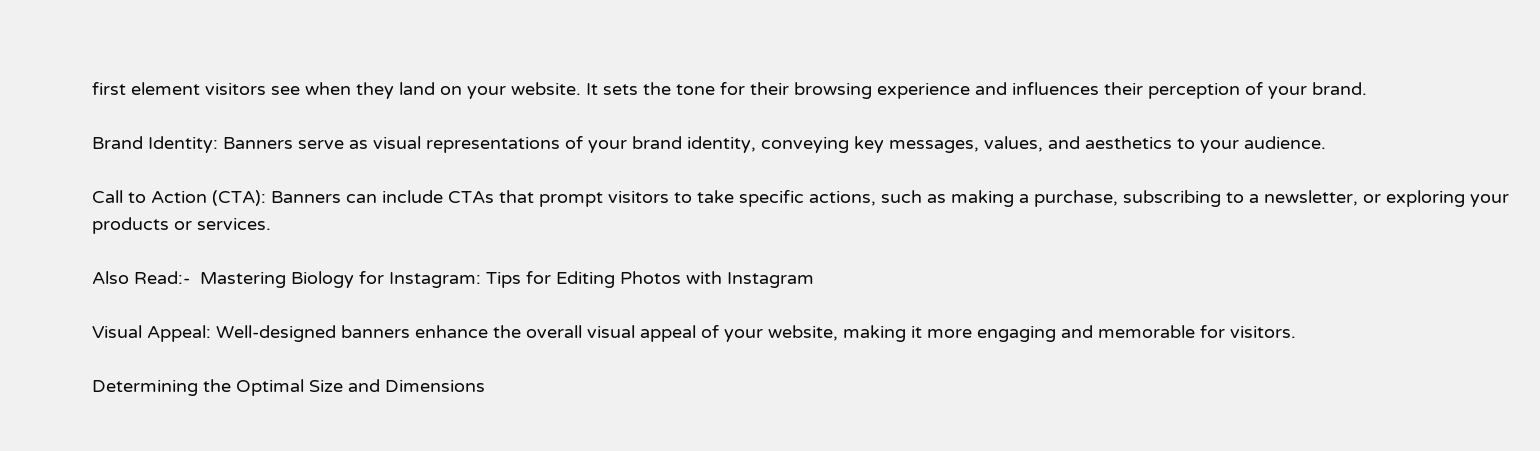first element visitors see when they land on your website. It sets the tone for their browsing experience and influences their perception of your brand.

Brand Identity: Banners serve as visual representations of your brand identity, conveying key messages, values, and aesthetics to your audience.

Call to Action (CTA): Banners can include CTAs that prompt visitors to take specific actions, such as making a purchase, subscribing to a newsletter, or exploring your products or services.

Also Read:-  Mastering Biology for Instagram: Tips for Editing Photos with Instagram

Visual Appeal: Well-designed banners enhance the overall visual appeal of your website, making it more engaging and memorable for visitors.

Determining the Optimal Size and Dimensions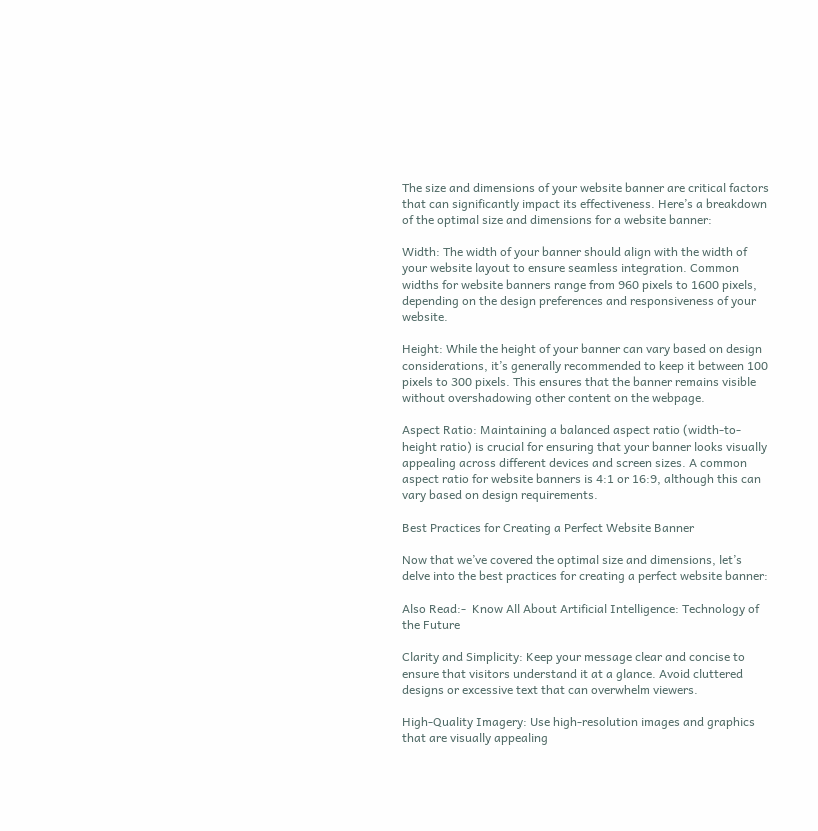The size and dimensions of your website banner are critical factors that can significantly impact its effectiveness. Here’s a breakdown of the optimal size and dimensions for a website banner:

Width: The width of your banner should align with the width of your website layout to ensure seamless integration. Common widths for website banners range from 960 pixels to 1600 pixels, depending on the design preferences and responsiveness of your website.

Height: While the height of your banner can vary based on design considerations, it’s generally recommended to keep it between 100 pixels to 300 pixels. This ensures that the banner remains visible without overshadowing other content on the webpage.

Aspect Ratio: Maintaining a balanced aspect ratio (width-to-height ratio) is crucial for ensuring that your banner looks visually appealing across different devices and screen sizes. A common aspect ratio for website banners is 4:1 or 16:9, although this can vary based on design requirements.

Best Practices for Creating a Perfect Website Banner

Now that we’ve covered the optimal size and dimensions, let’s delve into the best practices for creating a perfect website banner:

Also Read:-  Know All About Artificial Intelligence: Technology of the Future

Clarity and Simplicity: Keep your message clear and concise to ensure that visitors understand it at a glance. Avoid cluttered designs or excessive text that can overwhelm viewers.

High-Quality Imagery: Use high-resolution images and graphics that are visually appealing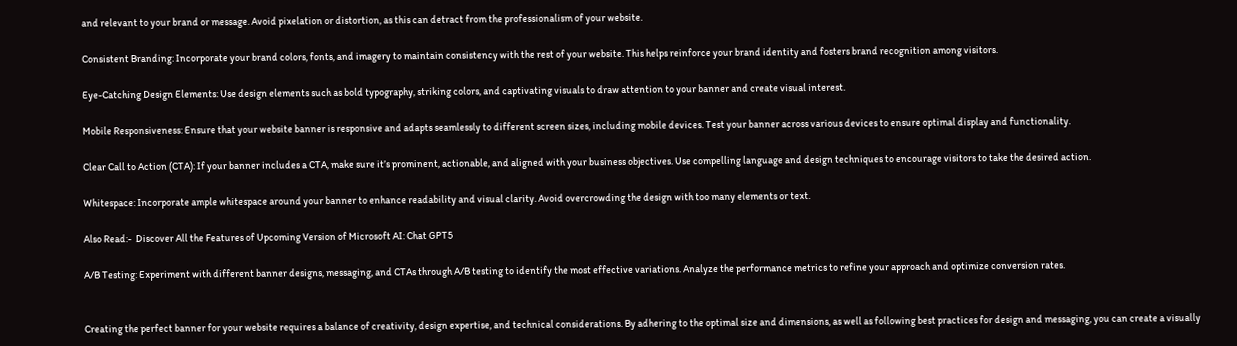and relevant to your brand or message. Avoid pixelation or distortion, as this can detract from the professionalism of your website.

Consistent Branding: Incorporate your brand colors, fonts, and imagery to maintain consistency with the rest of your website. This helps reinforce your brand identity and fosters brand recognition among visitors.

Eye-Catching Design Elements: Use design elements such as bold typography, striking colors, and captivating visuals to draw attention to your banner and create visual interest.

Mobile Responsiveness: Ensure that your website banner is responsive and adapts seamlessly to different screen sizes, including mobile devices. Test your banner across various devices to ensure optimal display and functionality.

Clear Call to Action (CTA): If your banner includes a CTA, make sure it’s prominent, actionable, and aligned with your business objectives. Use compelling language and design techniques to encourage visitors to take the desired action.

Whitespace: Incorporate ample whitespace around your banner to enhance readability and visual clarity. Avoid overcrowding the design with too many elements or text.

Also Read:-  Discover All the Features of Upcoming Version of Microsoft AI: Chat GPT5

A/B Testing: Experiment with different banner designs, messaging, and CTAs through A/B testing to identify the most effective variations. Analyze the performance metrics to refine your approach and optimize conversion rates.


Creating the perfect banner for your website requires a balance of creativity, design expertise, and technical considerations. By adhering to the optimal size and dimensions, as well as following best practices for design and messaging, you can create a visually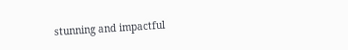stunning and impactful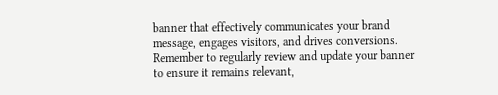banner that effectively communicates your brand message, engages visitors, and drives conversions. Remember to regularly review and update your banner to ensure it remains relevant,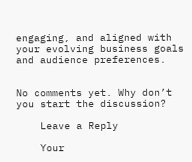engaging, and aligned with your evolving business goals and audience preferences.


No comments yet. Why don’t you start the discussion?

    Leave a Reply

    Your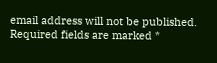email address will not be published. Required fields are marked *